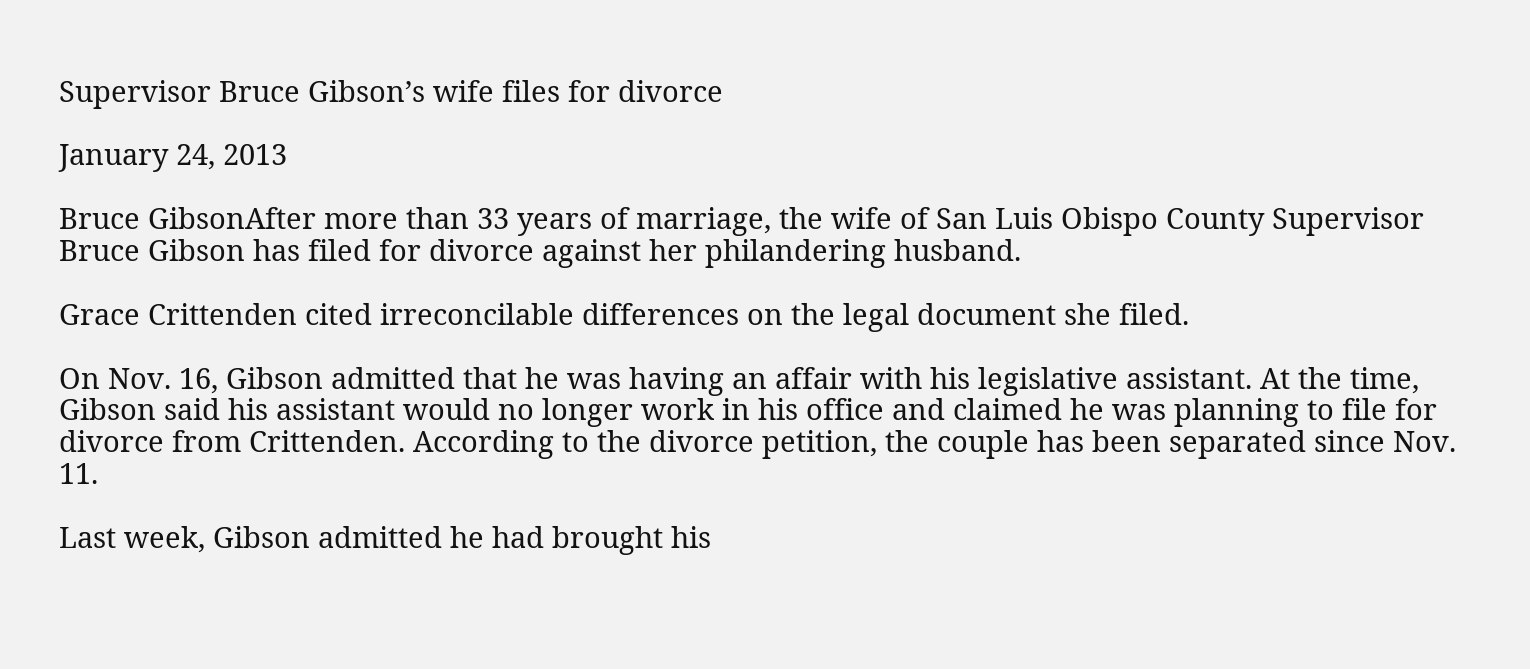Supervisor Bruce Gibson’s wife files for divorce

January 24, 2013

Bruce GibsonAfter more than 33 years of marriage, the wife of San Luis Obispo County Supervisor Bruce Gibson has filed for divorce against her philandering husband.

Grace Crittenden cited irreconcilable differences on the legal document she filed.

On Nov. 16, Gibson admitted that he was having an affair with his legislative assistant. At the time, Gibson said his assistant would no longer work in his office and claimed he was planning to file for divorce from Crittenden. According to the divorce petition, the couple has been separated since Nov. 11.

Last week, Gibson admitted he had brought his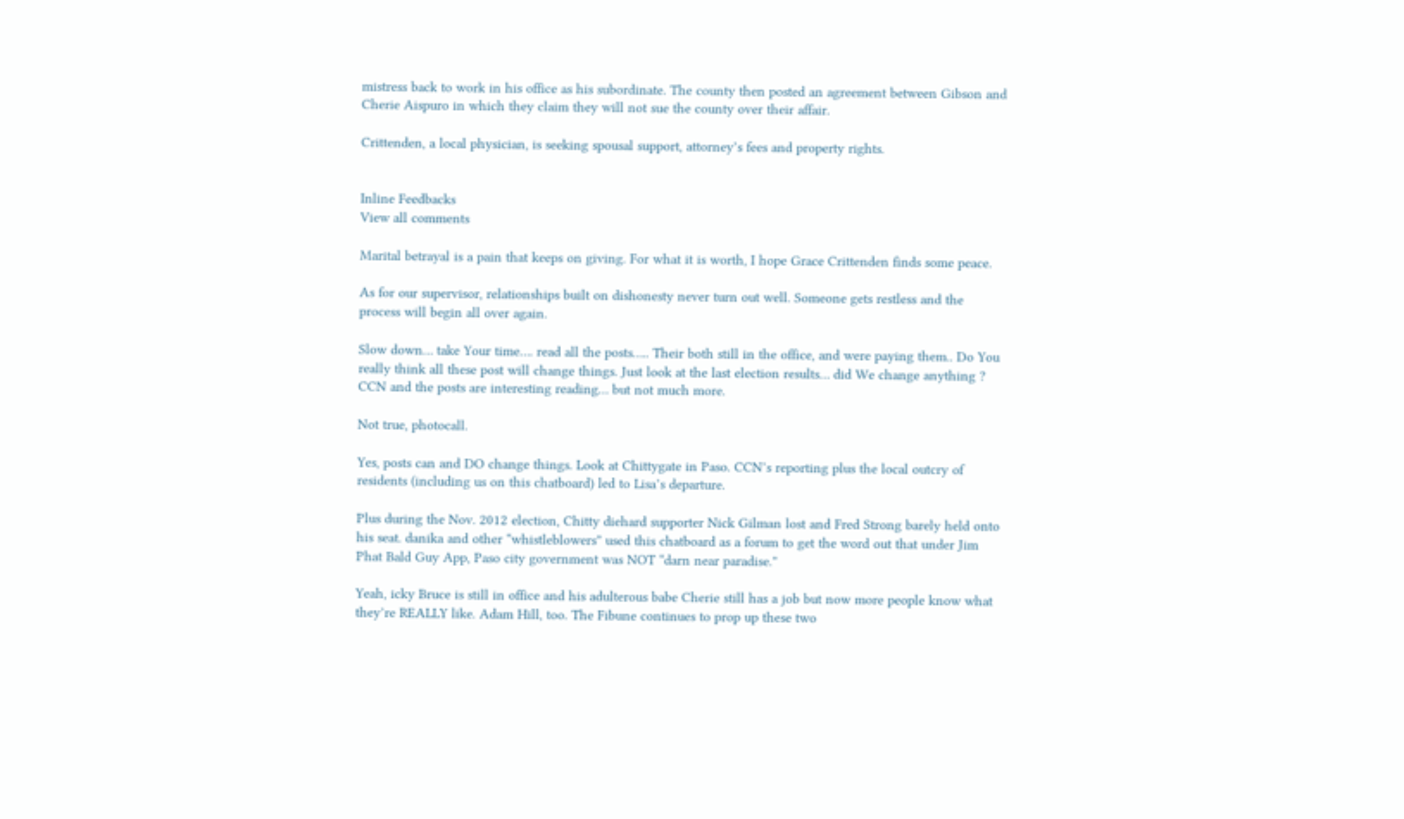mistress back to work in his office as his subordinate. The county then posted an agreement between Gibson and Cherie Aispuro in which they claim they will not sue the county over their affair.

Crittenden, a local physician, is seeking spousal support, attorney’s fees and property rights.


Inline Feedbacks
View all comments

Marital betrayal is a pain that keeps on giving. For what it is worth, I hope Grace Crittenden finds some peace.

As for our supervisor, relationships built on dishonesty never turn out well. Someone gets restless and the process will begin all over again.

Slow down… take Your time…. read all the posts….. Their both still in the office, and were paying them.. Do You really think all these post will change things. Just look at the last election results… did We change anything ? CCN and the posts are interesting reading… but not much more.

Not true, photocall.

Yes, posts can and DO change things. Look at Chittygate in Paso. CCN’s reporting plus the local outcry of residents (including us on this chatboard) led to Lisa’s departure.

Plus during the Nov. 2012 election, Chitty diehard supporter Nick Gilman lost and Fred Strong barely held onto his seat. danika and other “whistleblowers” used this chatboard as a forum to get the word out that under Jim Phat Bald Guy App, Paso city government was NOT “darn near paradise.”

Yeah, icky Bruce is still in office and his adulterous babe Cherie still has a job but now more people know what they’re REALLY like. Adam Hill, too. The Fibune continues to prop up these two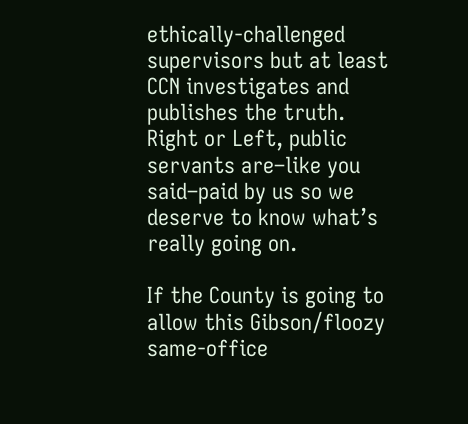ethically-challenged supervisors but at least CCN investigates and publishes the truth. Right or Left, public servants are–like you said–paid by us so we deserve to know what’s really going on.

If the County is going to allow this Gibson/floozy same-office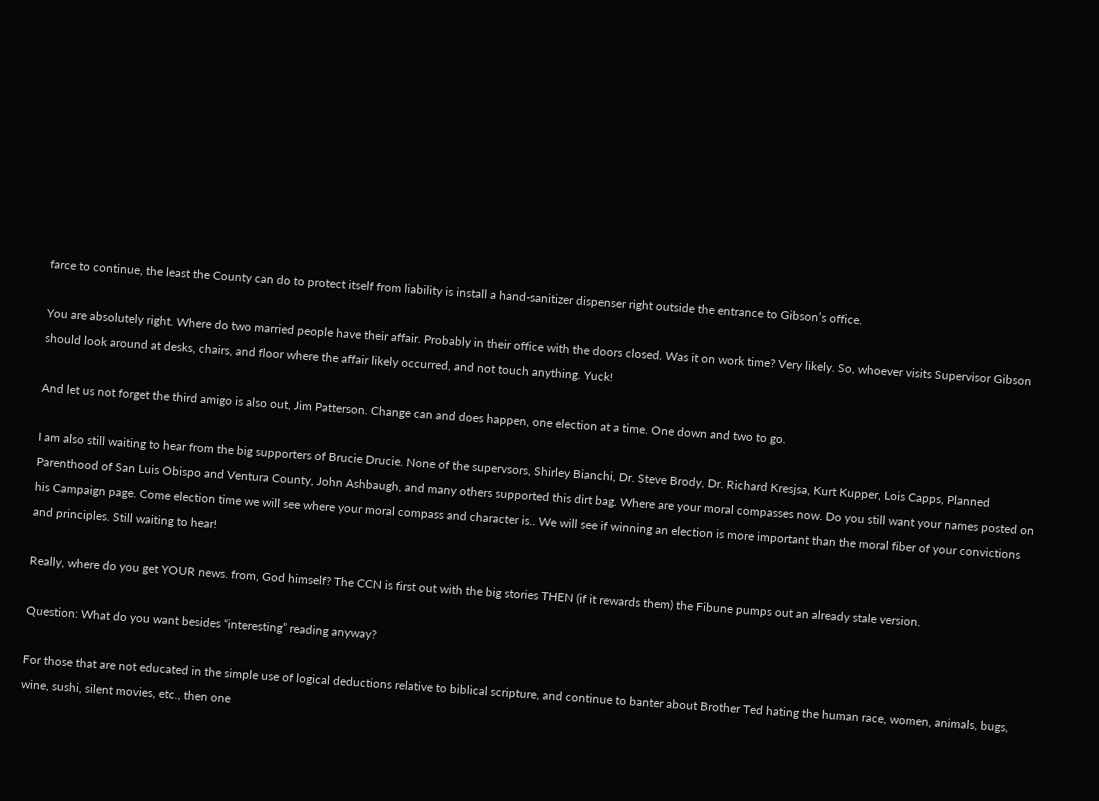farce to continue, the least the County can do to protect itself from liability is install a hand-sanitizer dispenser right outside the entrance to Gibson’s office.

You are absolutely right. Where do two married people have their affair. Probably in their office with the doors closed. Was it on work time? Very likely. So, whoever visits Supervisor Gibson should look around at desks, chairs, and floor where the affair likely occurred, and not touch anything. Yuck!

And let us not forget the third amigo is also out, Jim Patterson. Change can and does happen, one election at a time. One down and two to go.

I am also still waiting to hear from the big supporters of Brucie Drucie. None of the supervsors, Shirley Bianchi, Dr. Steve Brody, Dr. Richard Kresjsa, Kurt Kupper, Lois Capps, Planned Parenthood of San Luis Obispo and Ventura County, John Ashbaugh, and many others supported this dirt bag. Where are your moral compasses now. Do you still want your names posted on his Campaign page. Come election time we will see where your moral compass and character is.. We will see if winning an election is more important than the moral fiber of your convictions and principles. Still waiting to hear!

Really, where do you get YOUR news. from, God himself? The CCN is first out with the big stories THEN (if it rewards them) the Fibune pumps out an already stale version.

Question: What do you want besides “interesting” reading anyway?

For those that are not educated in the simple use of logical deductions relative to biblical scripture, and continue to banter about Brother Ted hating the human race, women, animals, bugs, wine, sushi, silent movies, etc., then one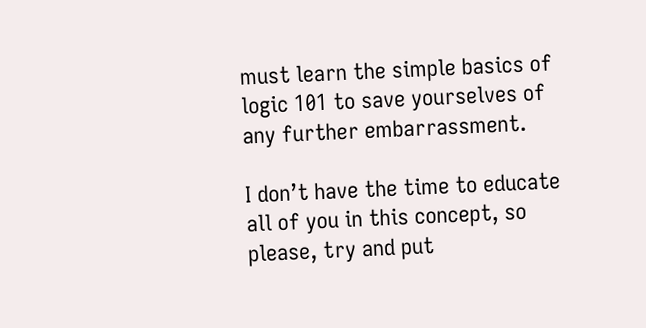must learn the simple basics of logic 101 to save yourselves of any further embarrassment.

I don’t have the time to educate all of you in this concept, so please, try and put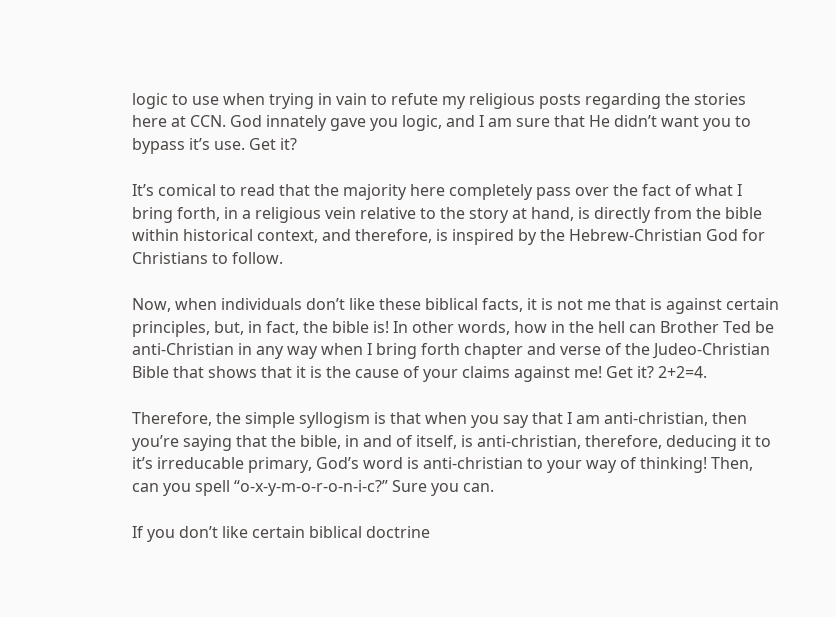logic to use when trying in vain to refute my religious posts regarding the stories here at CCN. God innately gave you logic, and I am sure that He didn’t want you to bypass it’s use. Get it?

It’s comical to read that the majority here completely pass over the fact of what I bring forth, in a religious vein relative to the story at hand, is directly from the bible within historical context, and therefore, is inspired by the Hebrew-Christian God for Christians to follow.

Now, when individuals don’t like these biblical facts, it is not me that is against certain principles, but, in fact, the bible is! In other words, how in the hell can Brother Ted be anti-Christian in any way when I bring forth chapter and verse of the Judeo-Christian Bible that shows that it is the cause of your claims against me! Get it? 2+2=4.

Therefore, the simple syllogism is that when you say that I am anti-christian, then you’re saying that the bible, in and of itself, is anti-christian, therefore, deducing it to it’s irreducable primary, God’s word is anti-christian to your way of thinking! Then, can you spell “o-x-y-m-o-r-o-n-i-c?” Sure you can.

If you don’t like certain biblical doctrine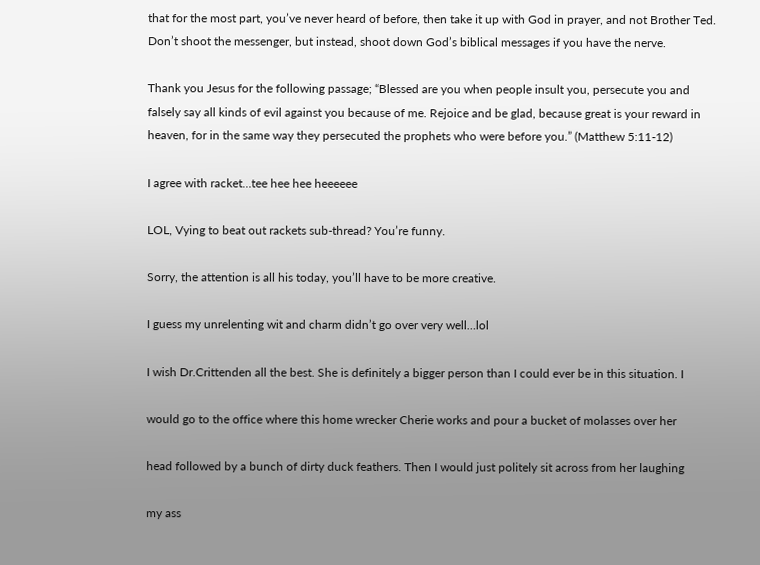that for the most part, you’ve never heard of before, then take it up with God in prayer, and not Brother Ted. Don’t shoot the messenger, but instead, shoot down God’s biblical messages if you have the nerve.

Thank you Jesus for the following passage; “Blessed are you when people insult you, persecute you and falsely say all kinds of evil against you because of me. Rejoice and be glad, because great is your reward in heaven, for in the same way they persecuted the prophets who were before you.” (Matthew 5:11-12)

I agree with racket…tee hee hee heeeeee

LOL, Vying to beat out rackets sub-thread? You’re funny.

Sorry, the attention is all his today, you’ll have to be more creative.

I guess my unrelenting wit and charm didn’t go over very well…lol

I wish Dr.Crittenden all the best. She is definitely a bigger person than I could ever be in this situation. I

would go to the office where this home wrecker Cherie works and pour a bucket of molasses over her

head followed by a bunch of dirty duck feathers. Then I would just politely sit across from her laughing

my ass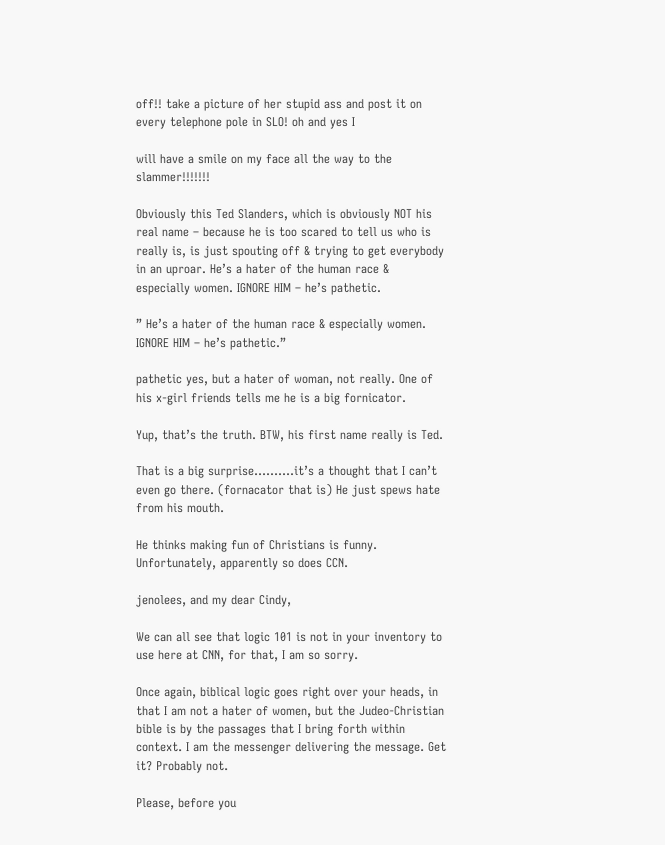off!! take a picture of her stupid ass and post it on every telephone pole in SLO! oh and yes I

will have a smile on my face all the way to the slammer!!!!!!!

Obviously this Ted Slanders, which is obviously NOT his real name – because he is too scared to tell us who is really is, is just spouting off & trying to get everybody in an uproar. He’s a hater of the human race & especially women. IGNORE HIM – he’s pathetic.

” He’s a hater of the human race & especially women. IGNORE HIM – he’s pathetic.”

pathetic yes, but a hater of woman, not really. One of his x-girl friends tells me he is a big fornicator.

Yup, that’s the truth. BTW, his first name really is Ted.

That is a big surprise……….it’s a thought that I can’t even go there. (fornacator that is) He just spews hate from his mouth.

He thinks making fun of Christians is funny. Unfortunately, apparently so does CCN.

jenolees, and my dear Cindy,

We can all see that logic 101 is not in your inventory to use here at CNN, for that, I am so sorry.

Once again, biblical logic goes right over your heads, in that I am not a hater of women, but the Judeo-Christian bible is by the passages that I bring forth within context. I am the messenger delivering the message. Get it? Probably not.

Please, before you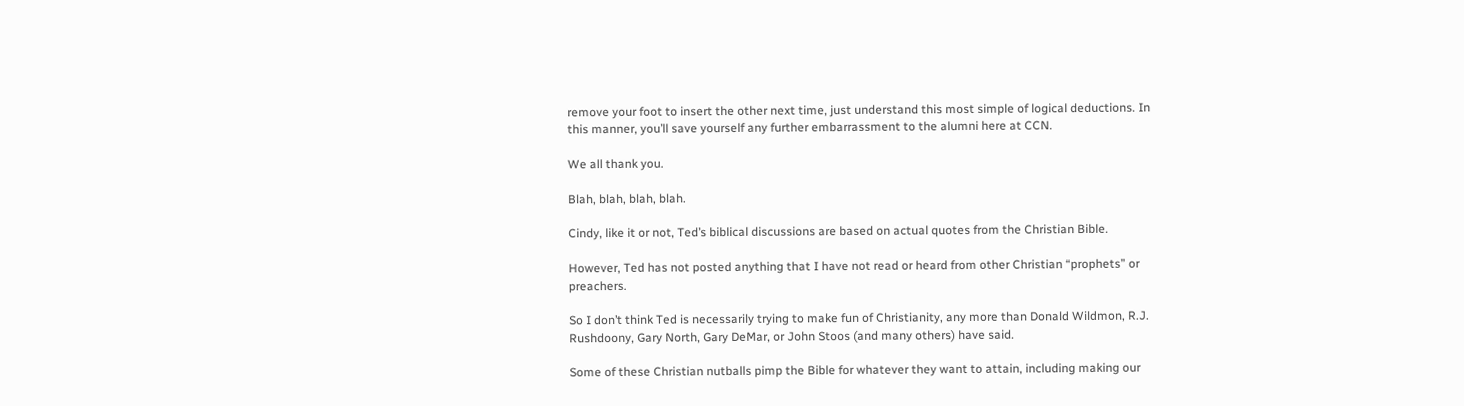remove your foot to insert the other next time, just understand this most simple of logical deductions. In this manner, you’ll save yourself any further embarrassment to the alumni here at CCN.

We all thank you.

Blah, blah, blah, blah.

Cindy, like it or not, Ted’s biblical discussions are based on actual quotes from the Christian Bible.

However, Ted has not posted anything that I have not read or heard from other Christian “prophets” or preachers.

So I don’t think Ted is necessarily trying to make fun of Christianity, any more than Donald Wildmon, R.J. Rushdoony, Gary North, Gary DeMar, or John Stoos (and many others) have said.

Some of these Christian nutballs pimp the Bible for whatever they want to attain, including making our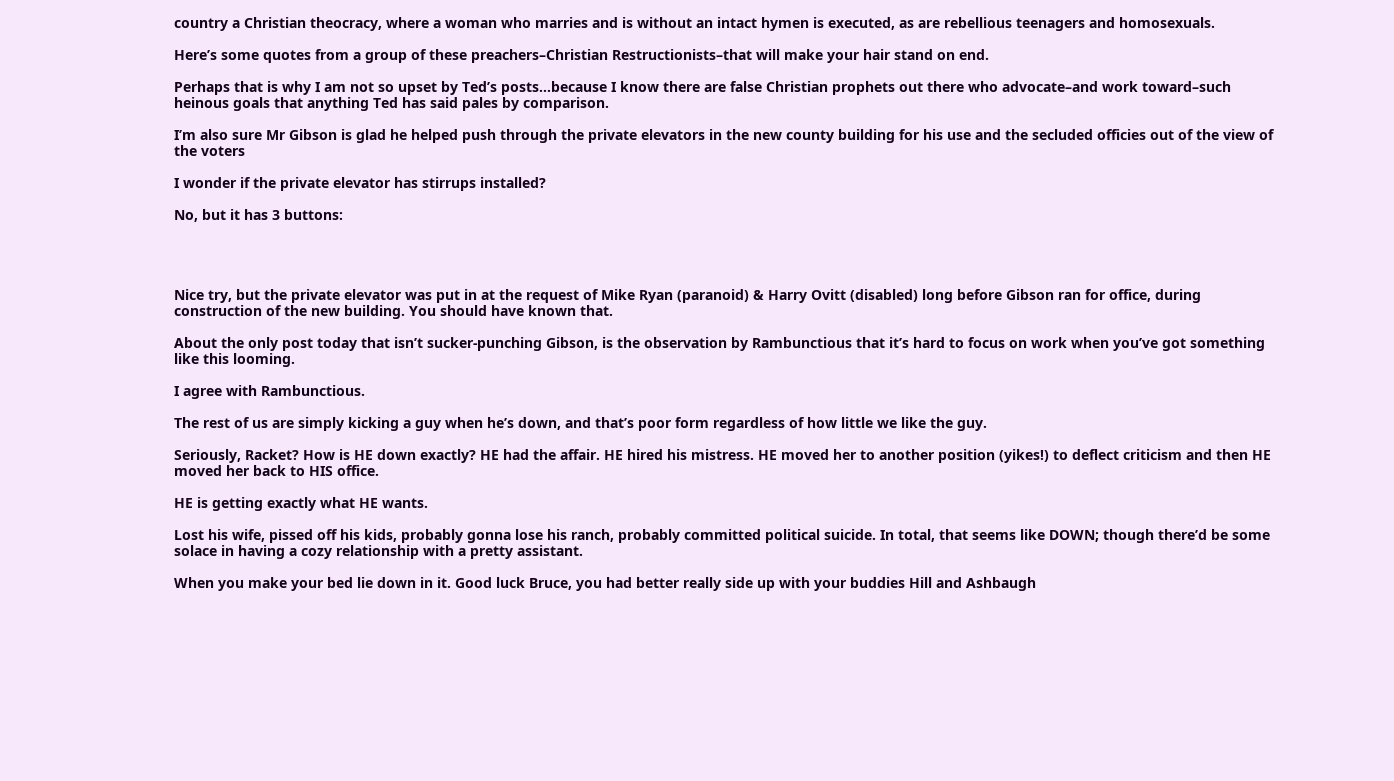country a Christian theocracy, where a woman who marries and is without an intact hymen is executed, as are rebellious teenagers and homosexuals.

Here’s some quotes from a group of these preachers–Christian Restructionists–that will make your hair stand on end.

Perhaps that is why I am not so upset by Ted’s posts…because I know there are false Christian prophets out there who advocate–and work toward–such heinous goals that anything Ted has said pales by comparison.

I’m also sure Mr Gibson is glad he helped push through the private elevators in the new county building for his use and the secluded officies out of the view of the voters

I wonder if the private elevator has stirrups installed?

No, but it has 3 buttons:




Nice try, but the private elevator was put in at the request of Mike Ryan (paranoid) & Harry Ovitt (disabled) long before Gibson ran for office, during construction of the new building. You should have known that.

About the only post today that isn’t sucker-punching Gibson, is the observation by Rambunctious that it’s hard to focus on work when you’ve got something like this looming.

I agree with Rambunctious.

The rest of us are simply kicking a guy when he’s down, and that’s poor form regardless of how little we like the guy.

Seriously, Racket? How is HE down exactly? HE had the affair. HE hired his mistress. HE moved her to another position (yikes!) to deflect criticism and then HE moved her back to HIS office.

HE is getting exactly what HE wants.

Lost his wife, pissed off his kids, probably gonna lose his ranch, probably committed political suicide. In total, that seems like DOWN; though there’d be some solace in having a cozy relationship with a pretty assistant.

When you make your bed lie down in it. Good luck Bruce, you had better really side up with your buddies Hill and Ashbaugh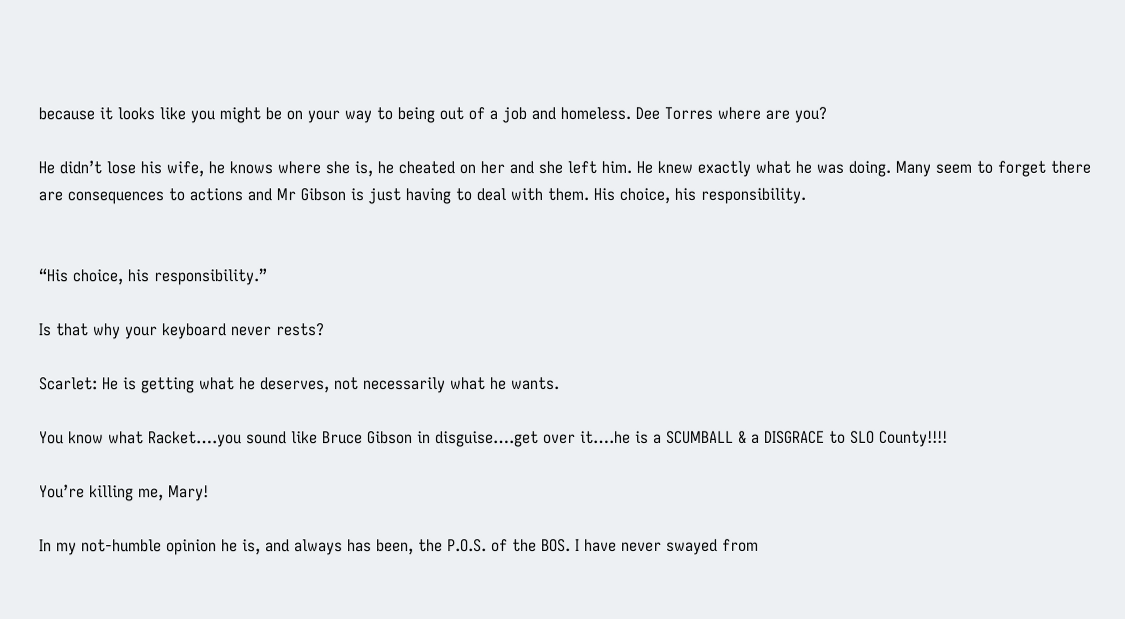because it looks like you might be on your way to being out of a job and homeless. Dee Torres where are you?

He didn’t lose his wife, he knows where she is, he cheated on her and she left him. He knew exactly what he was doing. Many seem to forget there are consequences to actions and Mr Gibson is just having to deal with them. His choice, his responsibility.


“His choice, his responsibility.”

Is that why your keyboard never rests?

Scarlet: He is getting what he deserves, not necessarily what he wants.

You know what Racket….you sound like Bruce Gibson in disguise….get over it….he is a SCUMBALL & a DISGRACE to SLO County!!!!

You’re killing me, Mary!

In my not-humble opinion he is, and always has been, the P.O.S. of the BOS. I have never swayed from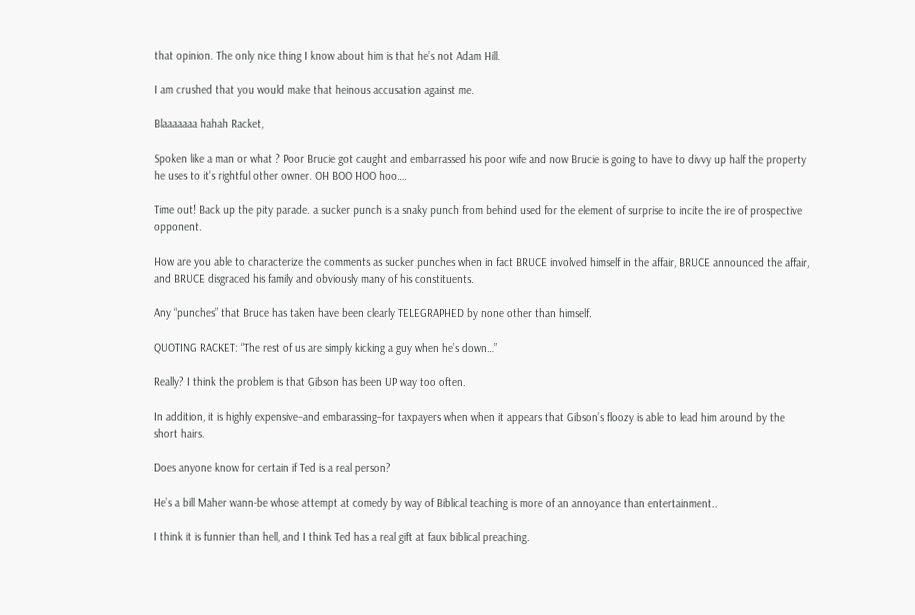that opinion. The only nice thing I know about him is that he’s not Adam Hill.

I am crushed that you would make that heinous accusation against me.

Blaaaaaaa hahah Racket,

Spoken like a man or what ? Poor Brucie got caught and embarrassed his poor wife and now Brucie is going to have to divvy up half the property he uses to it’s rightful other owner. OH BOO HOO hoo….

Time out! Back up the pity parade. a sucker punch is a snaky punch from behind used for the element of surprise to incite the ire of prospective opponent.

How are you able to characterize the comments as sucker punches when in fact BRUCE involved himself in the affair, BRUCE announced the affair, and BRUCE disgraced his family and obviously many of his constituents.

Any “punches” that Bruce has taken have been clearly TELEGRAPHED by none other than himself.

QUOTING RACKET: “The rest of us are simply kicking a guy when he’s down…”

Really? I think the problem is that Gibson has been UP way too often.

In addition, it is highly expensive–and embarassing–for taxpayers when when it appears that Gibson’s floozy is able to lead him around by the short hairs.

Does anyone know for certain if Ted is a real person?

He’s a bill Maher wann-be whose attempt at comedy by way of Biblical teaching is more of an annoyance than entertainment..

I think it is funnier than hell, and I think Ted has a real gift at faux biblical preaching.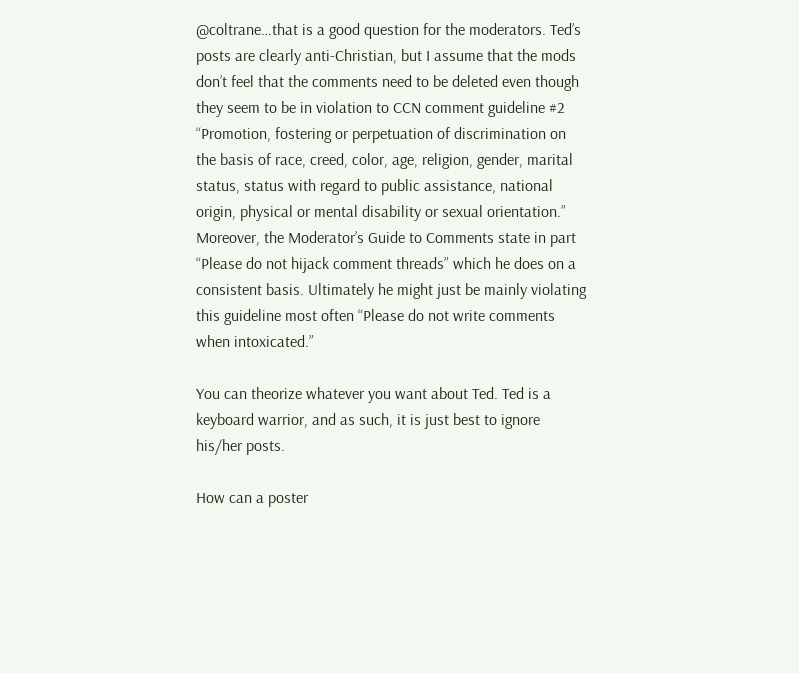@coltrane…that is a good question for the moderators. Ted’s posts are clearly anti-Christian, but I assume that the mods don’t feel that the comments need to be deleted even though they seem to be in violation to CCN comment guideline #2 “Promotion, fostering or perpetuation of discrimination on the basis of race, creed, color, age, religion, gender, marital status, status with regard to public assistance, national origin, physical or mental disability or sexual orientation.” Moreover, the Moderator’s Guide to Comments state in part “Please do not hijack comment threads” which he does on a consistent basis. Ultimately he might just be mainly violating this guideline most often “Please do not write comments when intoxicated.”

You can theorize whatever you want about Ted. Ted is a keyboard warrior, and as such, it is just best to ignore his/her posts.

How can a poster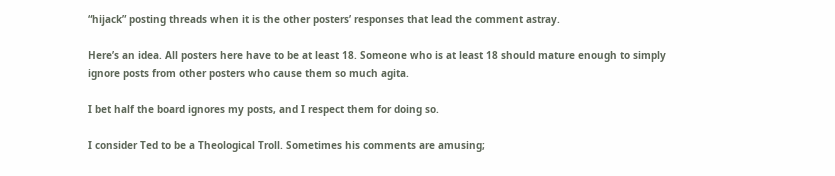“hijack” posting threads when it is the other posters’ responses that lead the comment astray.

Here’s an idea. All posters here have to be at least 18. Someone who is at least 18 should mature enough to simply ignore posts from other posters who cause them so much agita.

I bet half the board ignores my posts, and I respect them for doing so.

I consider Ted to be a Theological Troll. Sometimes his comments are amusing;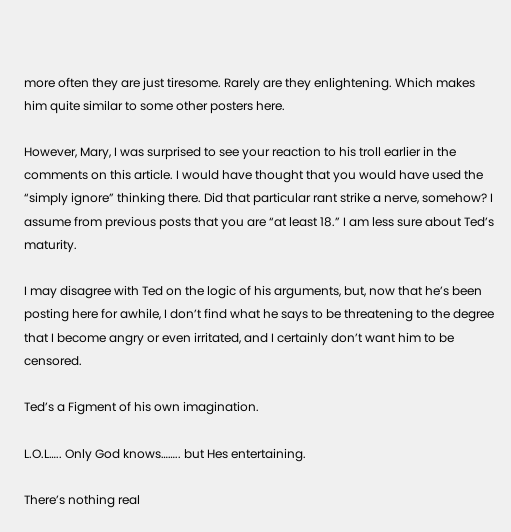more often they are just tiresome. Rarely are they enlightening. Which makes him quite similar to some other posters here.

However, Mary, I was surprised to see your reaction to his troll earlier in the comments on this article. I would have thought that you would have used the “simply ignore” thinking there. Did that particular rant strike a nerve, somehow? I assume from previous posts that you are “at least 18.” I am less sure about Ted’s maturity.

I may disagree with Ted on the logic of his arguments, but, now that he’s been posting here for awhile, I don’t find what he says to be threatening to the degree that I become angry or even irritated, and I certainly don’t want him to be censored.

Ted’s a Figment of his own imagination.

L.O.L….. Only God knows…….. but Hes entertaining.

There’s nothing real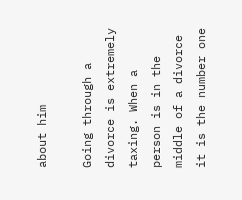about him

Going through a divorce is extremely taxing. When a person is in the middle of a divorce it is the number one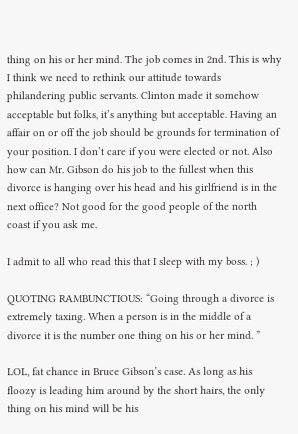thing on his or her mind. The job comes in 2nd. This is why I think we need to rethink our attitude towards philandering public servants. Clinton made it somehow acceptable but folks, it’s anything but acceptable. Having an affair on or off the job should be grounds for termination of your position. I don’t care if you were elected or not. Also how can Mr. Gibson do his job to the fullest when this divorce is hanging over his head and his girlfriend is in the next office? Not good for the good people of the north coast if you ask me.

I admit to all who read this that I sleep with my boss. ; )

QUOTING RAMBUNCTIOUS: “Going through a divorce is extremely taxing. When a person is in the middle of a divorce it is the number one thing on his or her mind. ”

LOL, fat chance in Bruce Gibson’s case. As long as his floozy is leading him around by the short hairs, the only thing on his mind will be his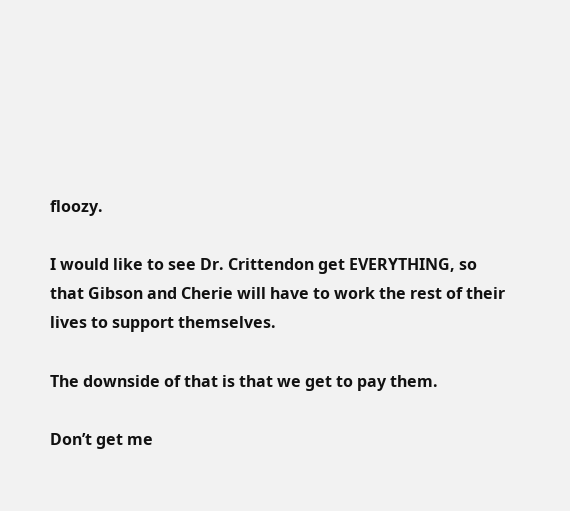floozy.

I would like to see Dr. Crittendon get EVERYTHING, so that Gibson and Cherie will have to work the rest of their lives to support themselves.

The downside of that is that we get to pay them.

Don’t get me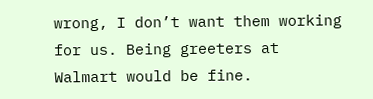wrong, I don’t want them working for us. Being greeters at Walmart would be fine.